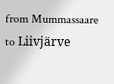from Mummassaare to Liivjärve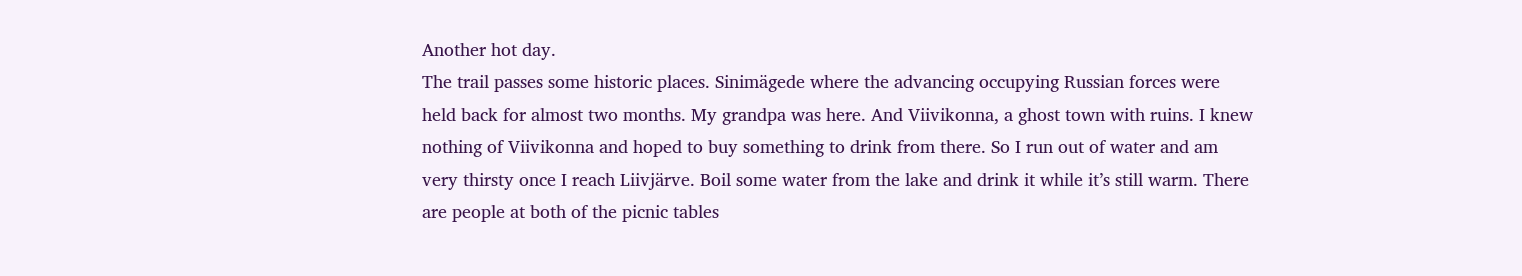Another hot day.
The trail passes some historic places. Sinimägede where the advancing occupying Russian forces were held back for almost two months. My grandpa was here. And Viivikonna, a ghost town with ruins. I knew nothing of Viivikonna and hoped to buy something to drink from there. So I run out of water and am very thirsty once I reach Liivjärve. Boil some water from the lake and drink it while it’s still warm. There are people at both of the picnic tables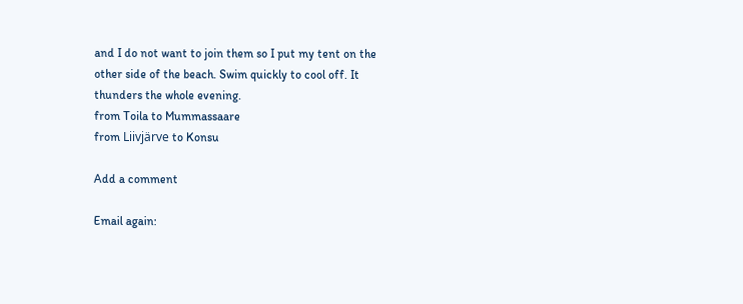and I do not want to join them so I put my tent on the other side of the beach. Swim quickly to cool off. It thunders the whole evening.
from Toila to Mummassaare
from Liivjärve to Konsu

Add a comment

Email again: